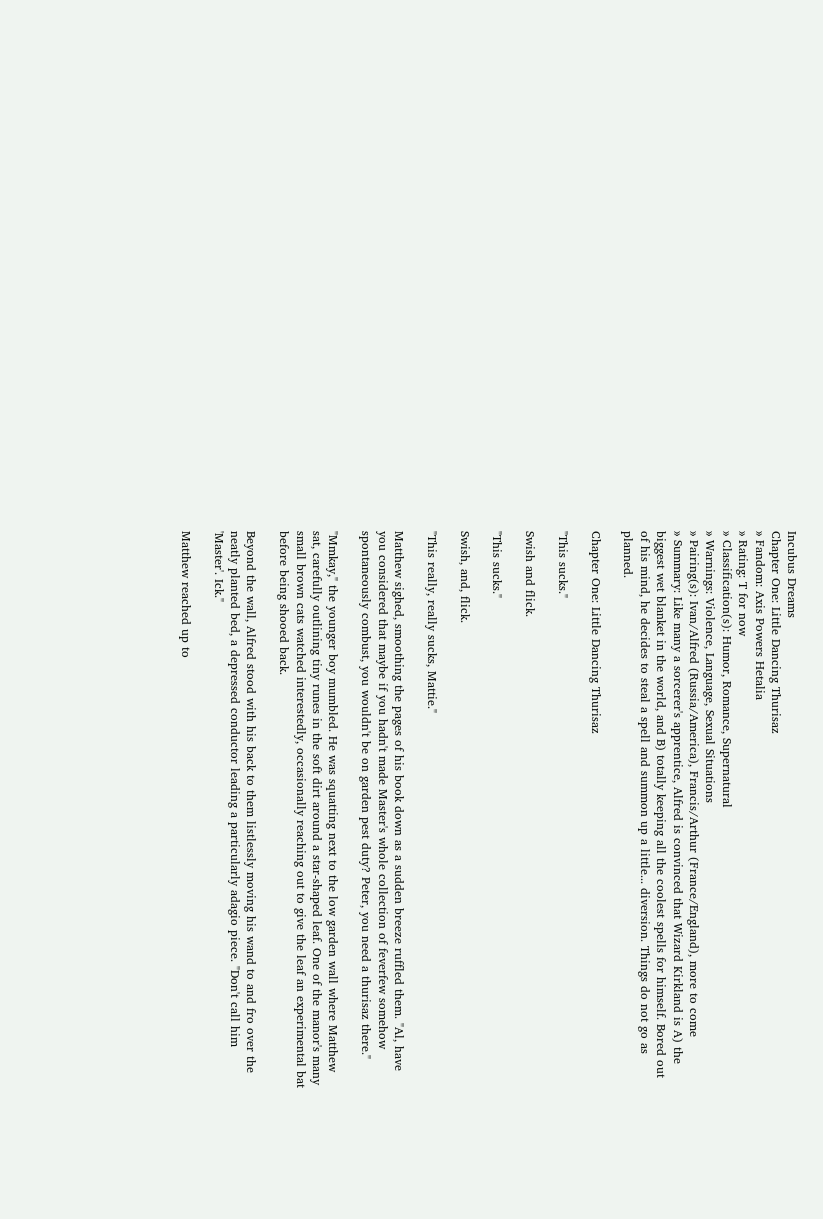Incubus Dreams
Chapter One: Little Dancing Thurisaz
» Fandom: Axis Powers Hetalia
» Rating: T for now
» Classification(s): Humor, Romance, Supernatural
» Warnings: Violence, Language, Sexual Situations
» Pairing(s): Ivan/Alfred (Russia/America), Francis/Arthur (France/England), more to come
» Summary: Like many a sorcerer's apprentice, Alfred is convinced that Wizard Kirkland is A) the biggest wet blanket in the world, and B) totally keeping all the coolest spells for himself. Bored out of his mind, he decides to steal a spell and summon up a little... diversion. Things do not go as planned.

Chapter One: Little Dancing Thurisaz

"This sucks."

Swish and flick.

"This sucks."

Swish, and, flick.

"This really, really sucks, Mattie."

Matthew sighed, smoothing the pages of his book down as a sudden breeze ruffled them. "Al, have you considered that maybe if you hadn't made Master's whole collection of feverfew somehow spontaneously combust, you wouldn't be on garden pest duty? Peter, you need a thurisaz there."

"Mmkay," the younger boy mumbled. He was squatting next to the low garden wall where Matthew sat, carefully outlining tiny runes in the soft dirt around a star-shaped leaf. One of the manor's many small brown cats watched interestedly, occasionally reaching out to give the leaf an experimental bat before being shooed back.

Beyond the wall, Alfred stood with his back to them listlessly moving his wand to and fro over the neatly planted bed, a depressed conductor leading a particularly adagio piece. "Don't call him 'Master'. Ick."

Matthew reached up to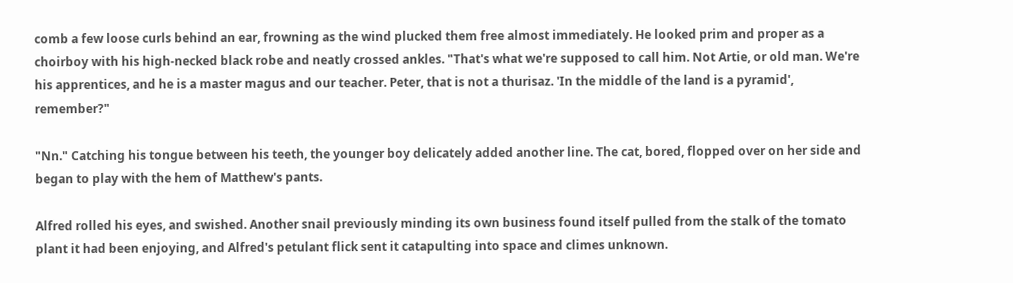comb a few loose curls behind an ear, frowning as the wind plucked them free almost immediately. He looked prim and proper as a choirboy with his high-necked black robe and neatly crossed ankles. "That's what we're supposed to call him. Not Artie, or old man. We're his apprentices, and he is a master magus and our teacher. Peter, that is not a thurisaz. 'In the middle of the land is a pyramid', remember?"

"Nn." Catching his tongue between his teeth, the younger boy delicately added another line. The cat, bored, flopped over on her side and began to play with the hem of Matthew's pants.

Alfred rolled his eyes, and swished. Another snail previously minding its own business found itself pulled from the stalk of the tomato plant it had been enjoying, and Alfred's petulant flick sent it catapulting into space and climes unknown.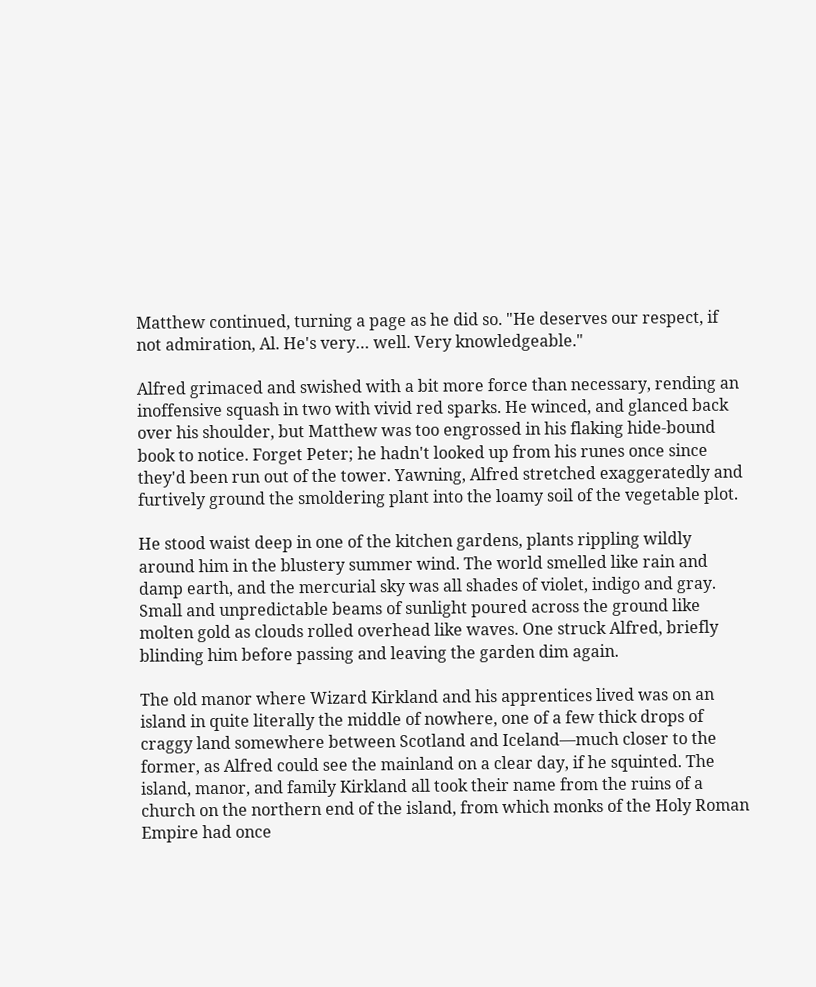Matthew continued, turning a page as he did so. "He deserves our respect, if not admiration, Al. He's very… well. Very knowledgeable."

Alfred grimaced and swished with a bit more force than necessary, rending an inoffensive squash in two with vivid red sparks. He winced, and glanced back over his shoulder, but Matthew was too engrossed in his flaking hide-bound book to notice. Forget Peter; he hadn't looked up from his runes once since they'd been run out of the tower. Yawning, Alfred stretched exaggeratedly and furtively ground the smoldering plant into the loamy soil of the vegetable plot.

He stood waist deep in one of the kitchen gardens, plants rippling wildly around him in the blustery summer wind. The world smelled like rain and damp earth, and the mercurial sky was all shades of violet, indigo and gray. Small and unpredictable beams of sunlight poured across the ground like molten gold as clouds rolled overhead like waves. One struck Alfred, briefly blinding him before passing and leaving the garden dim again.

The old manor where Wizard Kirkland and his apprentices lived was on an island in quite literally the middle of nowhere, one of a few thick drops of craggy land somewhere between Scotland and Iceland—much closer to the former, as Alfred could see the mainland on a clear day, if he squinted. The island, manor, and family Kirkland all took their name from the ruins of a church on the northern end of the island, from which monks of the Holy Roman Empire had once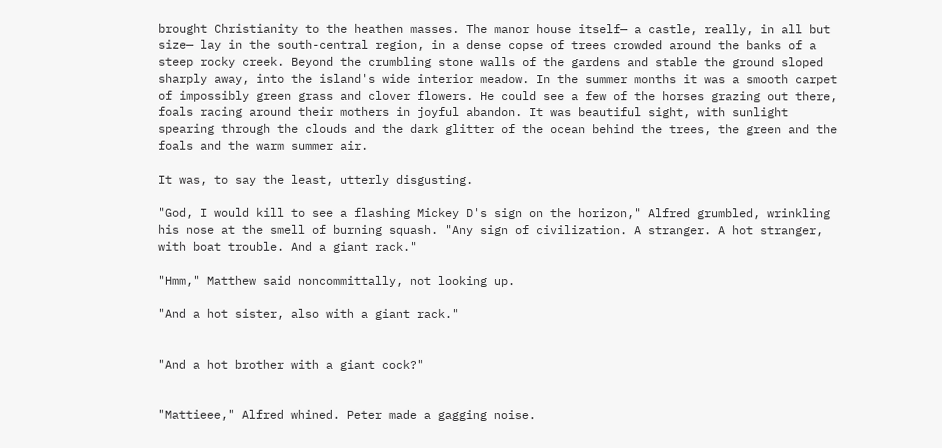brought Christianity to the heathen masses. The manor house itself— a castle, really, in all but size— lay in the south-central region, in a dense copse of trees crowded around the banks of a steep rocky creek. Beyond the crumbling stone walls of the gardens and stable the ground sloped sharply away, into the island's wide interior meadow. In the summer months it was a smooth carpet of impossibly green grass and clover flowers. He could see a few of the horses grazing out there, foals racing around their mothers in joyful abandon. It was beautiful sight, with sunlight spearing through the clouds and the dark glitter of the ocean behind the trees, the green and the foals and the warm summer air.

It was, to say the least, utterly disgusting.

"God, I would kill to see a flashing Mickey D's sign on the horizon," Alfred grumbled, wrinkling his nose at the smell of burning squash. "Any sign of civilization. A stranger. A hot stranger, with boat trouble. And a giant rack."

"Hmm," Matthew said noncommittally, not looking up.

"And a hot sister, also with a giant rack."


"And a hot brother with a giant cock?"


"Mattieee," Alfred whined. Peter made a gagging noise.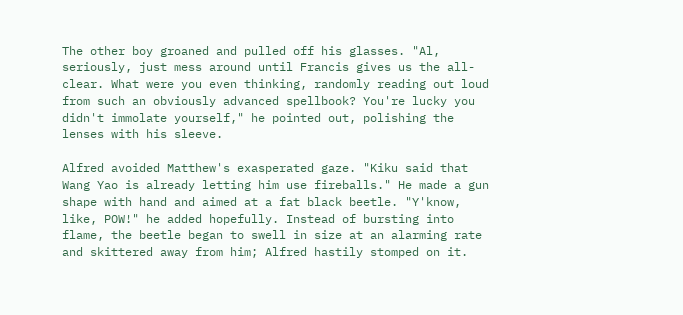The other boy groaned and pulled off his glasses. "Al, seriously, just mess around until Francis gives us the all-clear. What were you even thinking, randomly reading out loud from such an obviously advanced spellbook? You're lucky you didn't immolate yourself," he pointed out, polishing the lenses with his sleeve.

Alfred avoided Matthew's exasperated gaze. "Kiku said that Wang Yao is already letting him use fireballs." He made a gun shape with hand and aimed at a fat black beetle. "Y'know, like, POW!" he added hopefully. Instead of bursting into flame, the beetle began to swell in size at an alarming rate and skittered away from him; Alfred hastily stomped on it.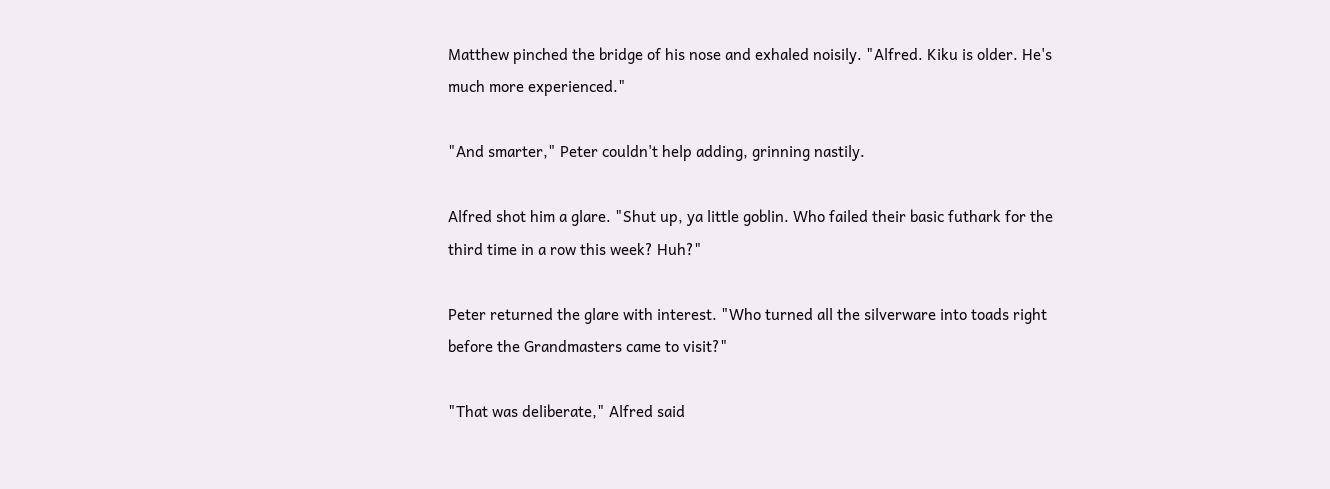Matthew pinched the bridge of his nose and exhaled noisily. "Alfred. Kiku is older. He's much more experienced."

"And smarter," Peter couldn't help adding, grinning nastily.

Alfred shot him a glare. "Shut up, ya little goblin. Who failed their basic futhark for the third time in a row this week? Huh?"

Peter returned the glare with interest. "Who turned all the silverware into toads right before the Grandmasters came to visit?"

"That was deliberate," Alfred said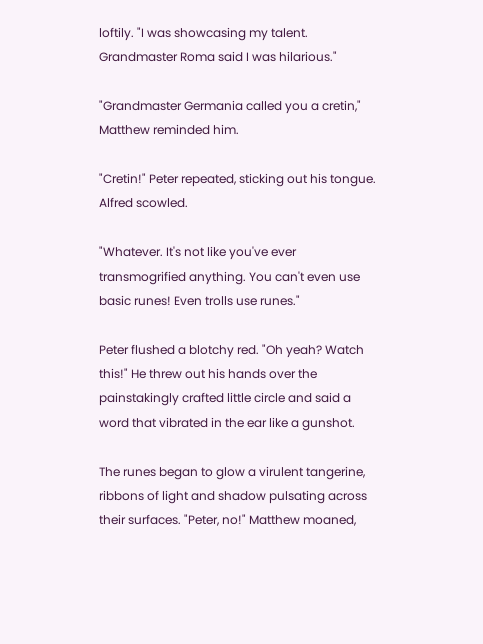loftily. "I was showcasing my talent. Grandmaster Roma said I was hilarious."

"Grandmaster Germania called you a cretin," Matthew reminded him.

"Cretin!" Peter repeated, sticking out his tongue. Alfred scowled.

"Whatever. It's not like you've ever transmogrified anything. You can't even use basic runes! Even trolls use runes."

Peter flushed a blotchy red. "Oh yeah? Watch this!" He threw out his hands over the painstakingly crafted little circle and said a word that vibrated in the ear like a gunshot.

The runes began to glow a virulent tangerine, ribbons of light and shadow pulsating across their surfaces. "Peter, no!" Matthew moaned,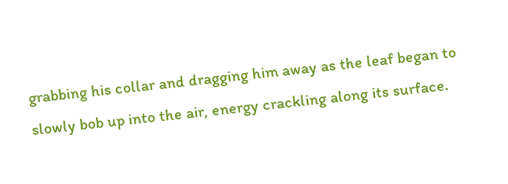grabbing his collar and dragging him away as the leaf began to slowly bob up into the air, energy crackling along its surface.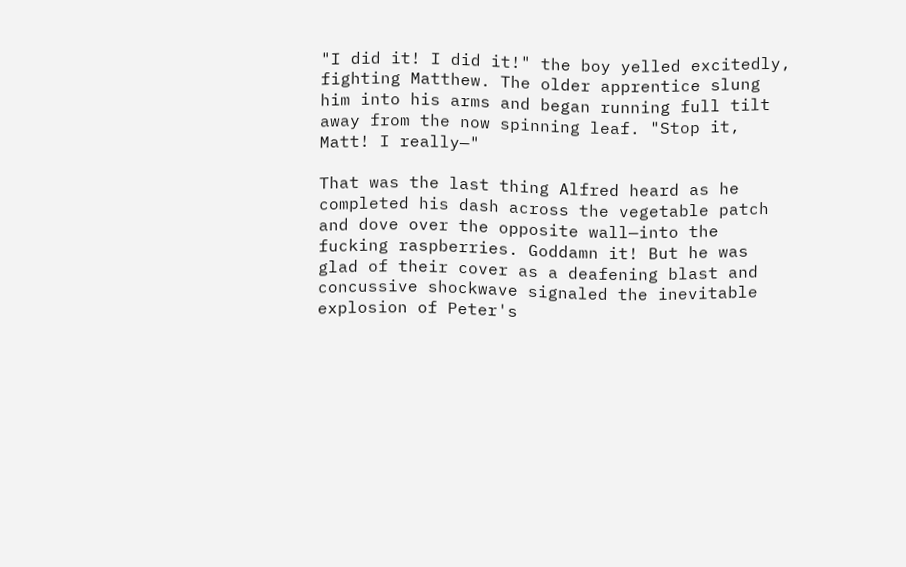"I did it! I did it!" the boy yelled excitedly, fighting Matthew. The older apprentice slung him into his arms and began running full tilt away from the now spinning leaf. "Stop it, Matt! I really—"

That was the last thing Alfred heard as he completed his dash across the vegetable patch and dove over the opposite wall—into the fucking raspberries. Goddamn it! But he was glad of their cover as a deafening blast and concussive shockwave signaled the inevitable explosion of Peter's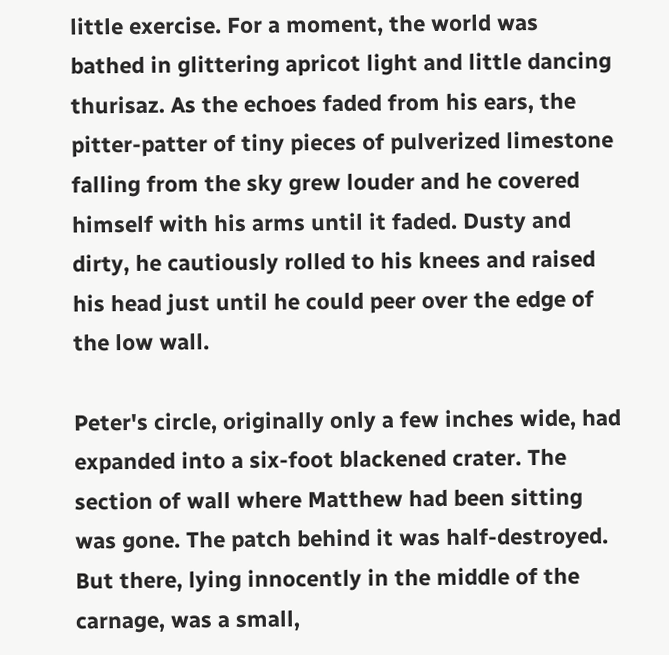little exercise. For a moment, the world was bathed in glittering apricot light and little dancing thurisaz. As the echoes faded from his ears, the pitter-patter of tiny pieces of pulverized limestone falling from the sky grew louder and he covered himself with his arms until it faded. Dusty and dirty, he cautiously rolled to his knees and raised his head just until he could peer over the edge of the low wall.

Peter's circle, originally only a few inches wide, had expanded into a six-foot blackened crater. The section of wall where Matthew had been sitting was gone. The patch behind it was half-destroyed. But there, lying innocently in the middle of the carnage, was a small,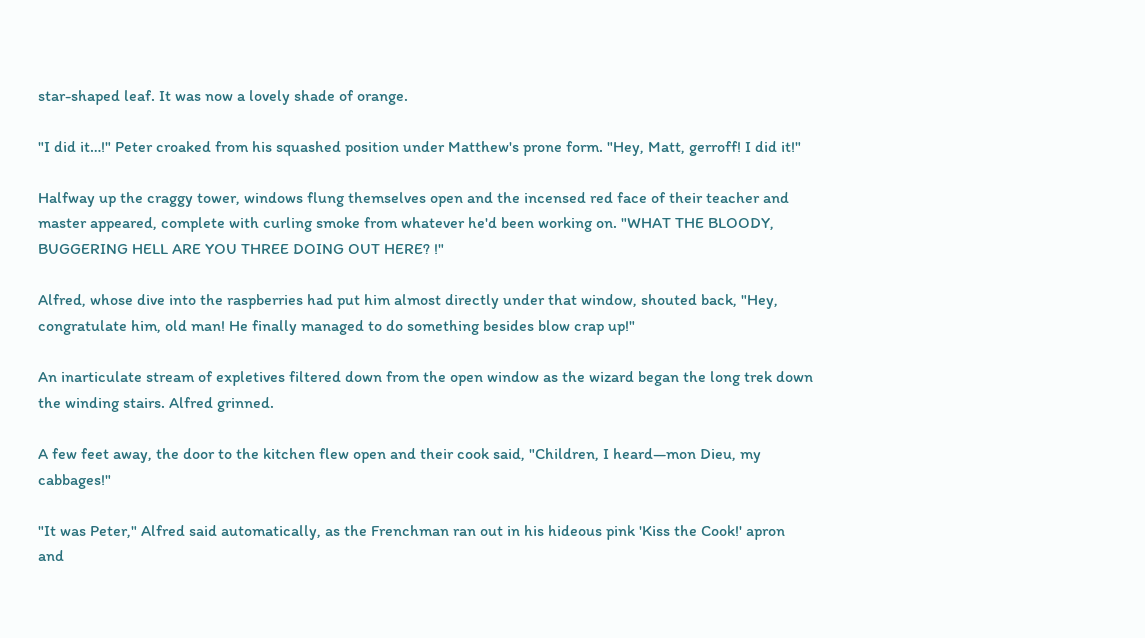star-shaped leaf. It was now a lovely shade of orange.

"I did it…!" Peter croaked from his squashed position under Matthew's prone form. "Hey, Matt, gerroff! I did it!"

Halfway up the craggy tower, windows flung themselves open and the incensed red face of their teacher and master appeared, complete with curling smoke from whatever he'd been working on. "WHAT THE BLOODY, BUGGERING HELL ARE YOU THREE DOING OUT HERE? !"

Alfred, whose dive into the raspberries had put him almost directly under that window, shouted back, "Hey, congratulate him, old man! He finally managed to do something besides blow crap up!"

An inarticulate stream of expletives filtered down from the open window as the wizard began the long trek down the winding stairs. Alfred grinned.

A few feet away, the door to the kitchen flew open and their cook said, "Children, I heard—mon Dieu, my cabbages!"

"It was Peter," Alfred said automatically, as the Frenchman ran out in his hideous pink 'Kiss the Cook!' apron and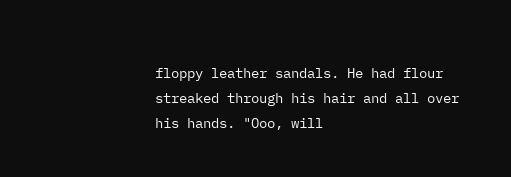floppy leather sandals. He had flour streaked through his hair and all over his hands. "Ooo, will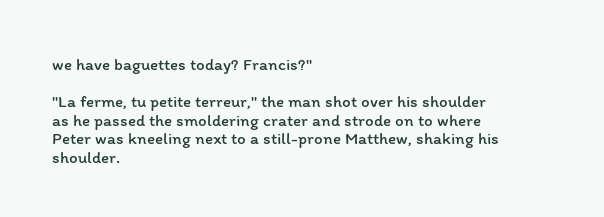we have baguettes today? Francis?"

"La ferme, tu petite terreur," the man shot over his shoulder as he passed the smoldering crater and strode on to where Peter was kneeling next to a still-prone Matthew, shaking his shoulder.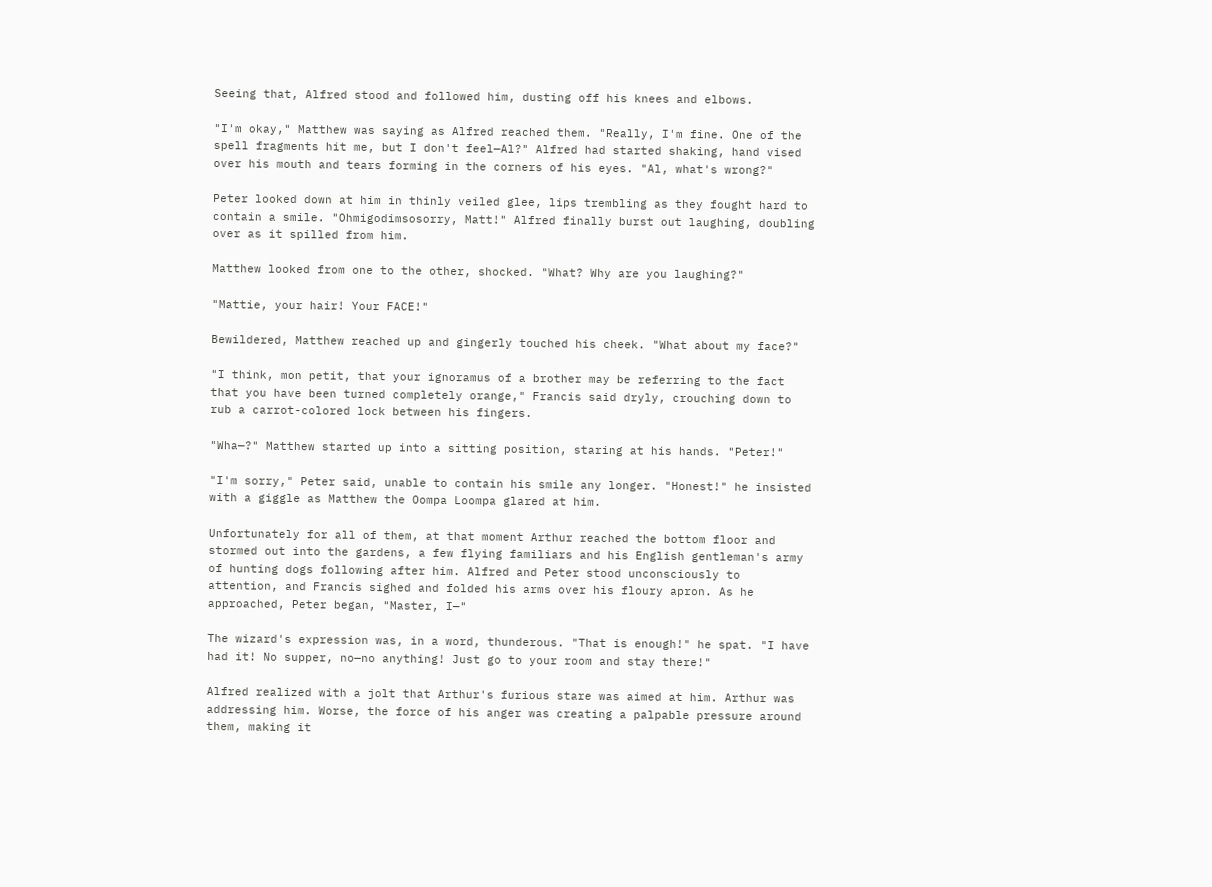Seeing that, Alfred stood and followed him, dusting off his knees and elbows.

"I'm okay," Matthew was saying as Alfred reached them. "Really, I'm fine. One of the spell fragments hit me, but I don't feel—Al?" Alfred had started shaking, hand vised over his mouth and tears forming in the corners of his eyes. "Al, what's wrong?"

Peter looked down at him in thinly veiled glee, lips trembling as they fought hard to contain a smile. "Ohmigodimsosorry, Matt!" Alfred finally burst out laughing, doubling over as it spilled from him.

Matthew looked from one to the other, shocked. "What? Why are you laughing?"

"Mattie, your hair! Your FACE!"

Bewildered, Matthew reached up and gingerly touched his cheek. "What about my face?"

"I think, mon petit, that your ignoramus of a brother may be referring to the fact that you have been turned completely orange," Francis said dryly, crouching down to rub a carrot-colored lock between his fingers.

"Wha—?" Matthew started up into a sitting position, staring at his hands. "Peter!"

"I'm sorry," Peter said, unable to contain his smile any longer. "Honest!" he insisted with a giggle as Matthew the Oompa Loompa glared at him.

Unfortunately for all of them, at that moment Arthur reached the bottom floor and stormed out into the gardens, a few flying familiars and his English gentleman's army of hunting dogs following after him. Alfred and Peter stood unconsciously to attention, and Francis sighed and folded his arms over his floury apron. As he approached, Peter began, "Master, I—"

The wizard's expression was, in a word, thunderous. "That is enough!" he spat. "I have had it! No supper, no—no anything! Just go to your room and stay there!"

Alfred realized with a jolt that Arthur's furious stare was aimed at him. Arthur was addressing him. Worse, the force of his anger was creating a palpable pressure around them, making it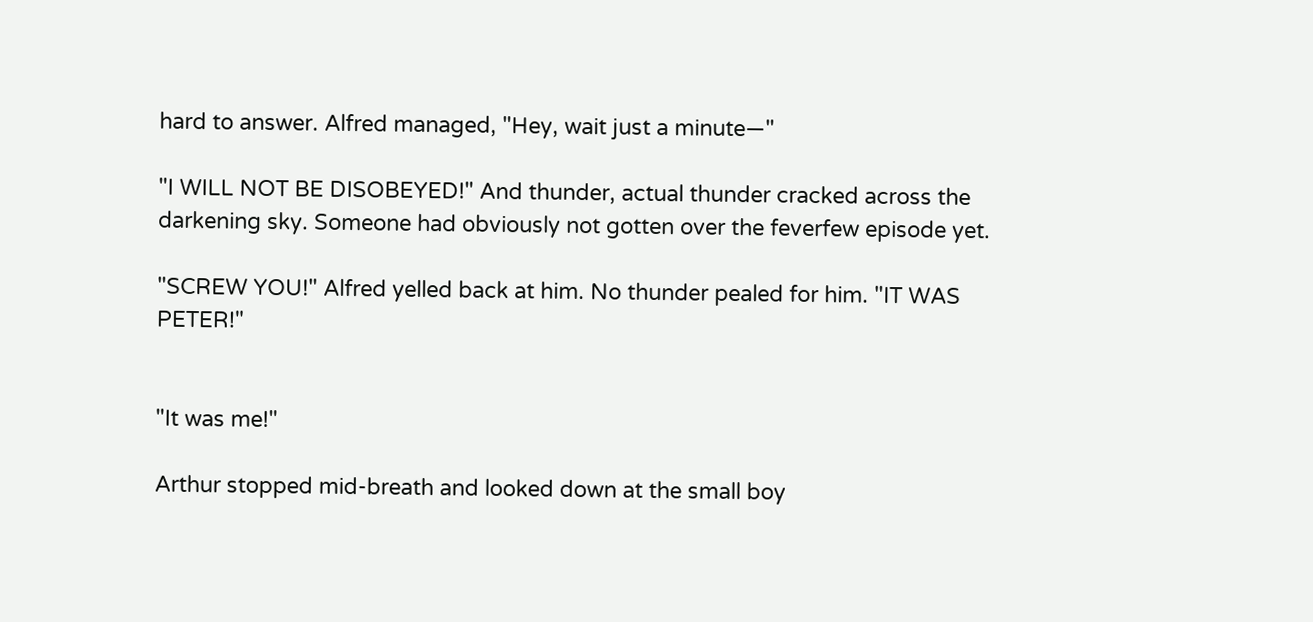hard to answer. Alfred managed, "Hey, wait just a minute—"

"I WILL NOT BE DISOBEYED!" And thunder, actual thunder cracked across the darkening sky. Someone had obviously not gotten over the feverfew episode yet.

"SCREW YOU!" Alfred yelled back at him. No thunder pealed for him. "IT WAS PETER!"


"It was me!"

Arthur stopped mid-breath and looked down at the small boy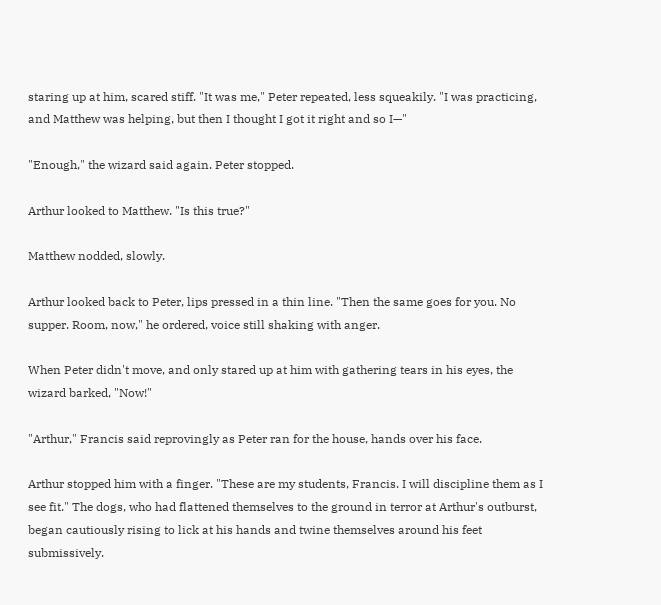staring up at him, scared stiff. "It was me," Peter repeated, less squeakily. "I was practicing, and Matthew was helping, but then I thought I got it right and so I—"

"Enough," the wizard said again. Peter stopped.

Arthur looked to Matthew. "Is this true?"

Matthew nodded, slowly.

Arthur looked back to Peter, lips pressed in a thin line. "Then the same goes for you. No supper. Room, now," he ordered, voice still shaking with anger.

When Peter didn't move, and only stared up at him with gathering tears in his eyes, the wizard barked, "Now!"

"Arthur," Francis said reprovingly as Peter ran for the house, hands over his face.

Arthur stopped him with a finger. "These are my students, Francis. I will discipline them as I see fit." The dogs, who had flattened themselves to the ground in terror at Arthur's outburst, began cautiously rising to lick at his hands and twine themselves around his feet submissively.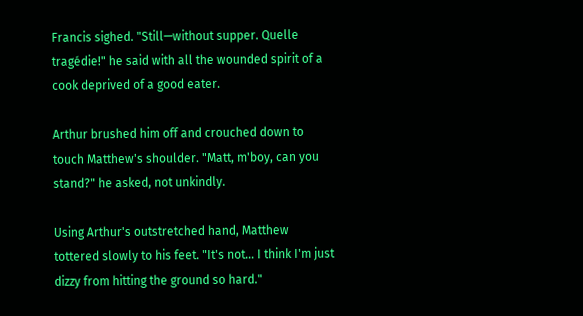Francis sighed. "Still—without supper. Quelle tragédie!" he said with all the wounded spirit of a cook deprived of a good eater.

Arthur brushed him off and crouched down to touch Matthew's shoulder. "Matt, m'boy, can you stand?" he asked, not unkindly.

Using Arthur's outstretched hand, Matthew tottered slowly to his feet. "It's not… I think I'm just dizzy from hitting the ground so hard."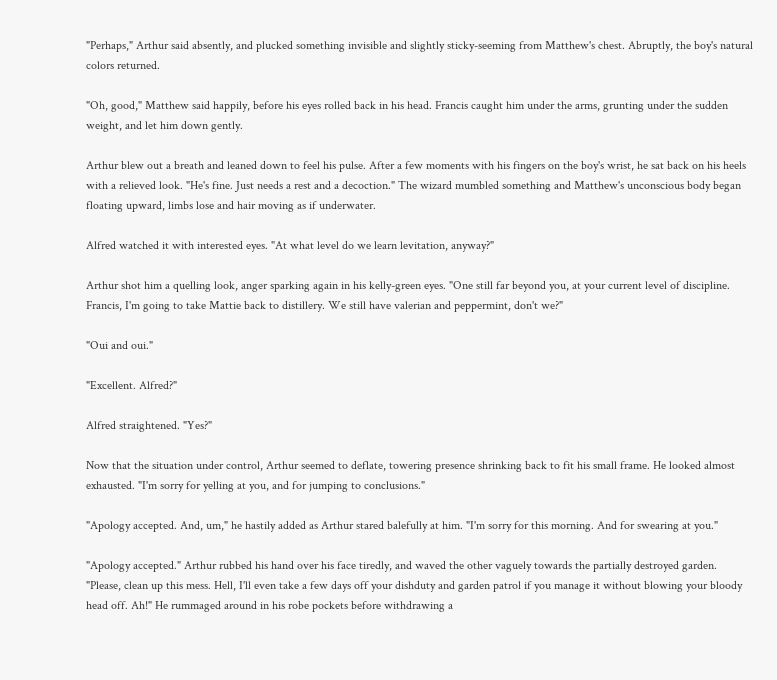"Perhaps," Arthur said absently, and plucked something invisible and slightly sticky-seeming from Matthew's chest. Abruptly, the boy's natural colors returned.

"Oh, good," Matthew said happily, before his eyes rolled back in his head. Francis caught him under the arms, grunting under the sudden weight, and let him down gently.

Arthur blew out a breath and leaned down to feel his pulse. After a few moments with his fingers on the boy's wrist, he sat back on his heels with a relieved look. "He's fine. Just needs a rest and a decoction." The wizard mumbled something and Matthew's unconscious body began floating upward, limbs lose and hair moving as if underwater.

Alfred watched it with interested eyes. "At what level do we learn levitation, anyway?"

Arthur shot him a quelling look, anger sparking again in his kelly-green eyes. "One still far beyond you, at your current level of discipline. Francis, I'm going to take Mattie back to distillery. We still have valerian and peppermint, don't we?"

"Oui and oui."

"Excellent. Alfred?"

Alfred straightened. "Yes?"

Now that the situation under control, Arthur seemed to deflate, towering presence shrinking back to fit his small frame. He looked almost exhausted. "I'm sorry for yelling at you, and for jumping to conclusions."

"Apology accepted. And, um," he hastily added as Arthur stared balefully at him. "I'm sorry for this morning. And for swearing at you."

"Apology accepted." Arthur rubbed his hand over his face tiredly, and waved the other vaguely towards the partially destroyed garden. "Please, clean up this mess. Hell, I'll even take a few days off your dishduty and garden patrol if you manage it without blowing your bloody head off. Ah!" He rummaged around in his robe pockets before withdrawing a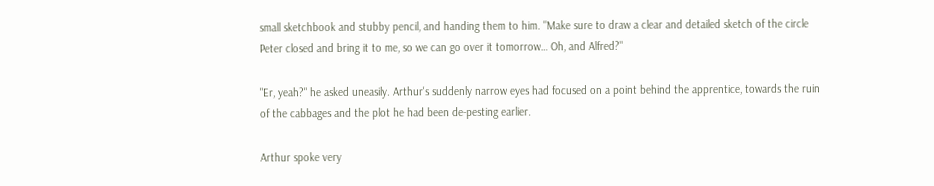small sketchbook and stubby pencil, and handing them to him. "Make sure to draw a clear and detailed sketch of the circle Peter closed and bring it to me, so we can go over it tomorrow… Oh, and Alfred?"

"Er, yeah?" he asked uneasily. Arthur's suddenly narrow eyes had focused on a point behind the apprentice, towards the ruin of the cabbages and the plot he had been de-pesting earlier.

Arthur spoke very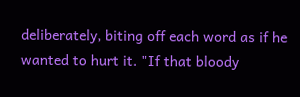deliberately, biting off each word as if he wanted to hurt it. "If that bloody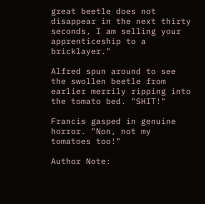great beetle does not disappear in the next thirty seconds, I am selling your apprenticeship to a bricklayer."

Alfred spun around to see the swollen beetle from earlier merrily ripping into the tomato bed. "SHIT!"

Francis gasped in genuine horror. "Non, not my tomatoes too!"

Author Note: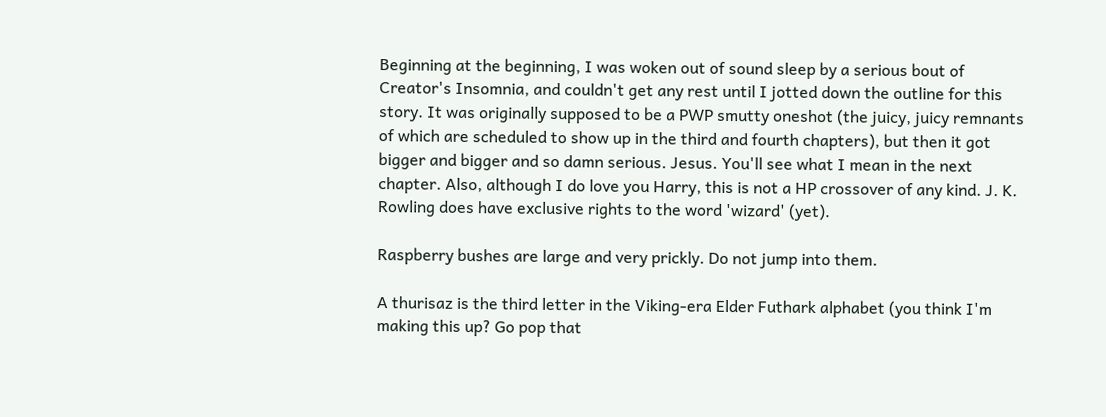Beginning at the beginning, I was woken out of sound sleep by a serious bout of Creator's Insomnia, and couldn't get any rest until I jotted down the outline for this story. It was originally supposed to be a PWP smutty oneshot (the juicy, juicy remnants of which are scheduled to show up in the third and fourth chapters), but then it got bigger and bigger and so damn serious. Jesus. You'll see what I mean in the next chapter. Also, although I do love you Harry, this is not a HP crossover of any kind. J. K. Rowling does have exclusive rights to the word 'wizard' (yet).

Raspberry bushes are large and very prickly. Do not jump into them.

A thurisaz is the third letter in the Viking-era Elder Futhark alphabet (you think I'm making this up? Go pop that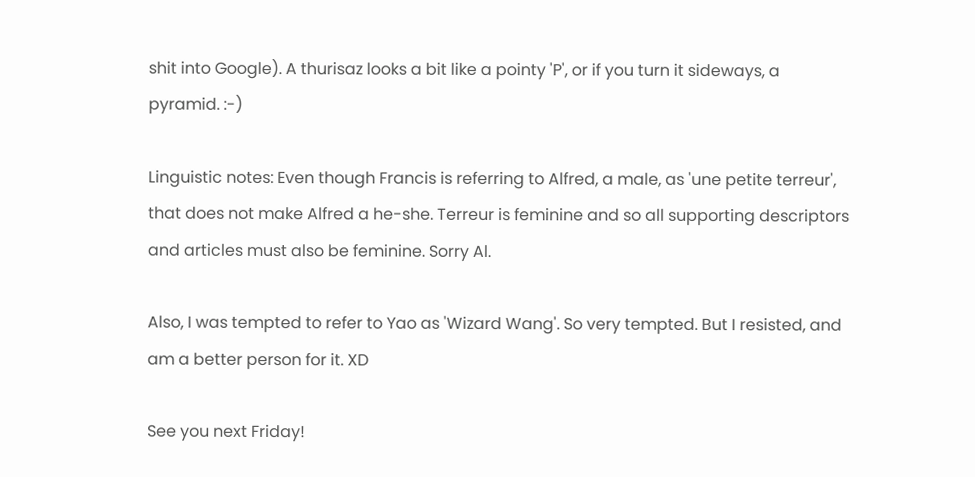shit into Google). A thurisaz looks a bit like a pointy 'P', or if you turn it sideways, a pyramid. :-)

Linguistic notes: Even though Francis is referring to Alfred, a male, as 'une petite terreur', that does not make Alfred a he-she. Terreur is feminine and so all supporting descriptors and articles must also be feminine. Sorry Al.

Also, I was tempted to refer to Yao as 'Wizard Wang'. So very tempted. But I resisted, and am a better person for it. XD

See you next Friday!